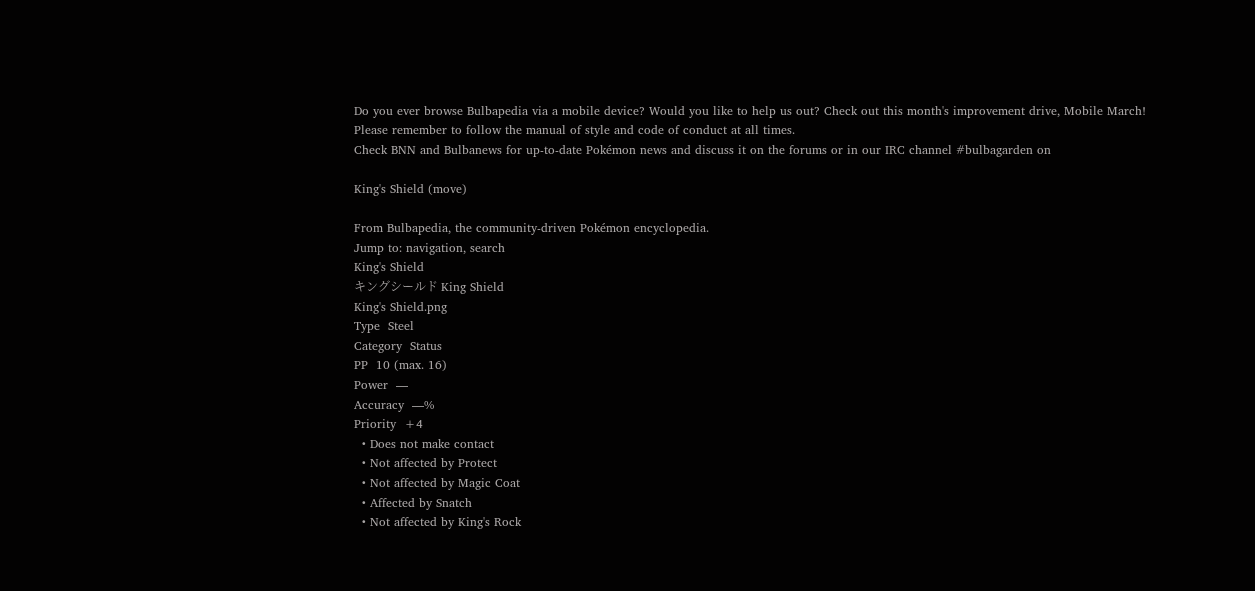Do you ever browse Bulbapedia via a mobile device? Would you like to help us out? Check out this month's improvement drive, Mobile March!
Please remember to follow the manual of style and code of conduct at all times.
Check BNN and Bulbanews for up-to-date Pokémon news and discuss it on the forums or in our IRC channel #bulbagarden on

King's Shield (move)

From Bulbapedia, the community-driven Pokémon encyclopedia.
Jump to: navigation, search
King's Shield
キングシールド King Shield
King's Shield.png
Type  Steel
Category  Status
PP  10 (max. 16)
Power  —
Accuracy  —%
Priority  +4
  • Does not make contact
  • Not affected by Protect
  • Not affected by Magic Coat
  • Affected by Snatch
  • Not affected by King's Rock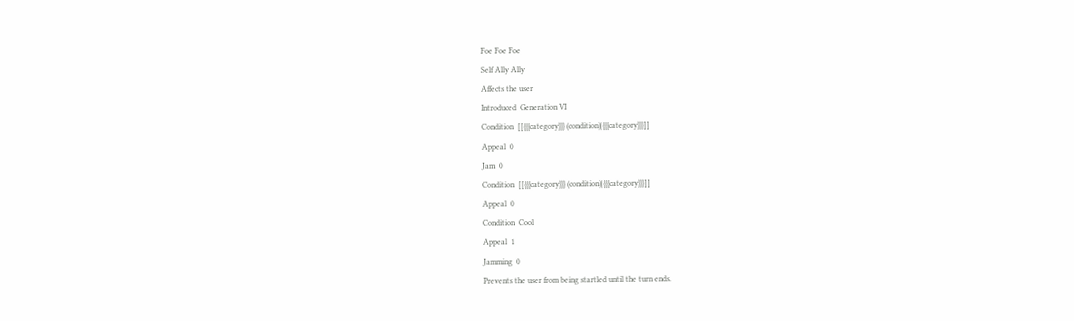Foe Foe Foe
Self Ally Ally
Affects the user
Introduced  Generation VI
Condition  [[{{{category}}} (condition)|{{{category}}}]]
Appeal  0
Jam  0
Condition  [[{{{category}}} (condition)|{{{category}}}]]
Appeal  0
Condition  Cool
Appeal  1
Jamming  0
Prevents the user from being startled until the turn ends.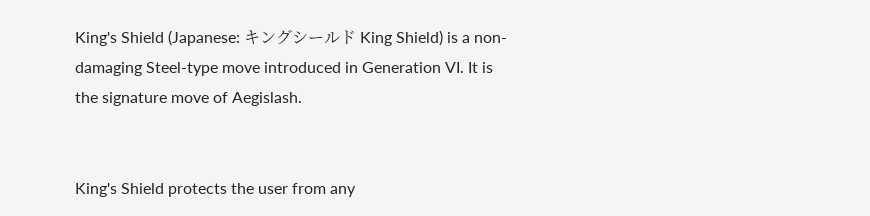King's Shield (Japanese: キングシールド King Shield) is a non-damaging Steel-type move introduced in Generation VI. It is the signature move of Aegislash.


King's Shield protects the user from any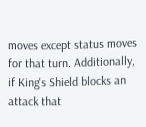moves except status moves for that turn. Additionally, if King's Shield blocks an attack that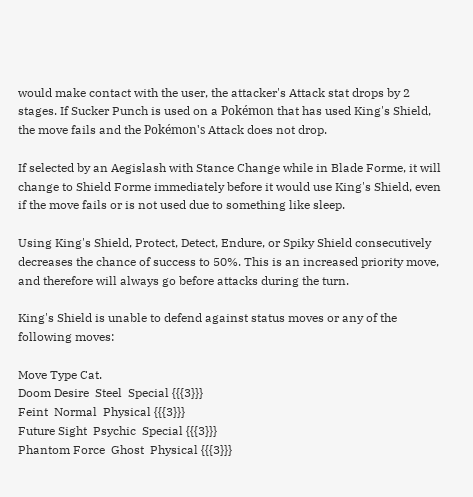would make contact with the user, the attacker's Attack stat drops by 2 stages. If Sucker Punch is used on a Pokémon that has used King's Shield, the move fails and the Pokémon's Attack does not drop.

If selected by an Aegislash with Stance Change while in Blade Forme, it will change to Shield Forme immediately before it would use King's Shield, even if the move fails or is not used due to something like sleep.

Using King's Shield, Protect, Detect, Endure, or Spiky Shield consecutively decreases the chance of success to 50%. This is an increased priority move, and therefore will always go before attacks during the turn.

King's Shield is unable to defend against status moves or any of the following moves:

Move Type Cat.
Doom Desire  Steel  Special {{{3}}}
Feint  Normal  Physical {{{3}}}
Future Sight  Psychic  Special {{{3}}}
Phantom Force  Ghost  Physical {{{3}}}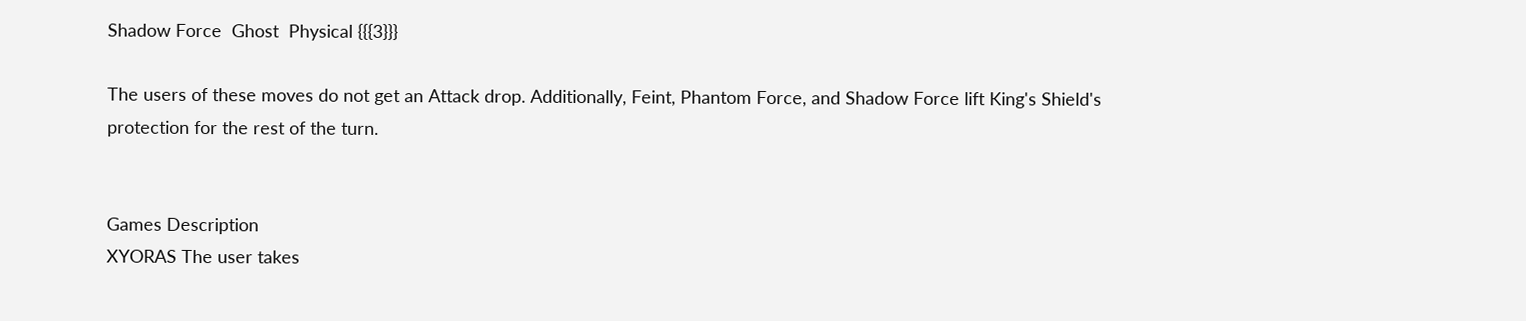Shadow Force  Ghost  Physical {{{3}}}

The users of these moves do not get an Attack drop. Additionally, Feint, Phantom Force, and Shadow Force lift King's Shield's protection for the rest of the turn.


Games Description
XYORAS The user takes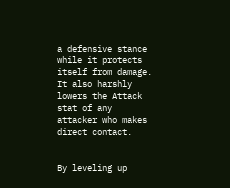a defensive stance while it protects itself from damage. It also harshly lowers the Attack stat of any attacker who makes direct contact.


By leveling up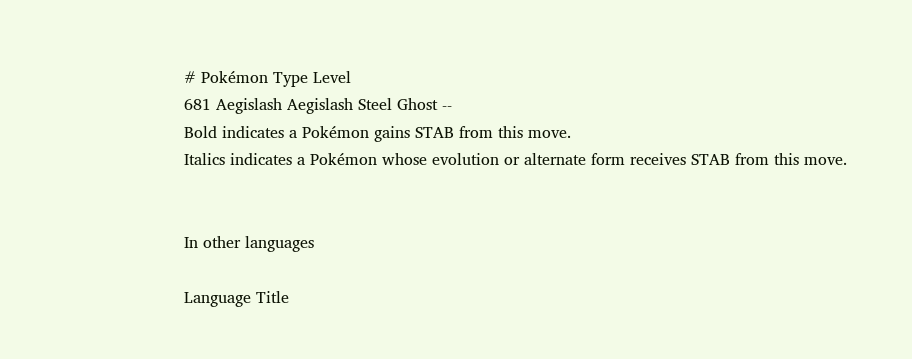# Pokémon Type Level
681 Aegislash Aegislash Steel Ghost --
Bold indicates a Pokémon gains STAB from this move.
Italics indicates a Pokémon whose evolution or alternate form receives STAB from this move.


In other languages

Language Title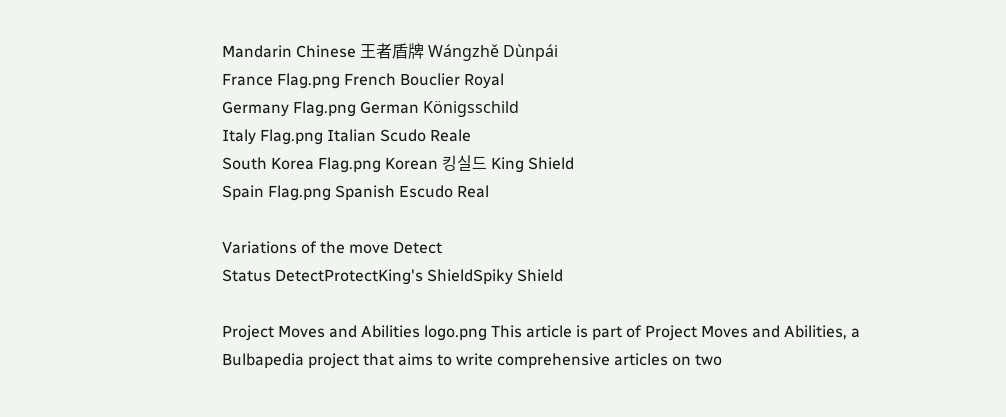Mandarin Chinese 王者盾牌 Wángzhě Dùnpái
France Flag.png French Bouclier Royal
Germany Flag.png German Königsschild
Italy Flag.png Italian Scudo Reale
South Korea Flag.png Korean 킹실드 King Shield
Spain Flag.png Spanish Escudo Real

Variations of the move Detect
Status DetectProtectKing's ShieldSpiky Shield

Project Moves and Abilities logo.png This article is part of Project Moves and Abilities, a Bulbapedia project that aims to write comprehensive articles on two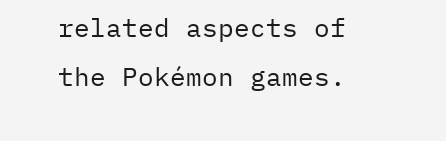related aspects of the Pokémon games.